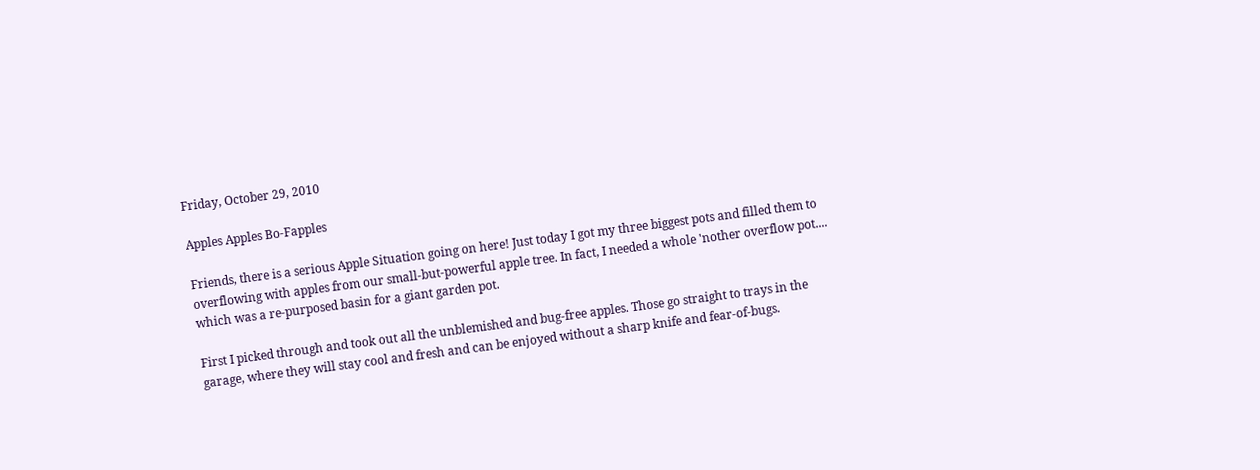Friday, October 29, 2010

Apples Apples Bo-Fapples

Friends, there is a serious Apple Situation going on here! Just today I got my three biggest pots and filled them to overflowing with apples from our small-but-powerful apple tree. In fact, I needed a whole 'nother overflow pot.... which was a re-purposed basin for a giant garden pot.

First I picked through and took out all the unblemished and bug-free apples. Those go straight to trays in the garage, where they will stay cool and fresh and can be enjoyed without a sharp knife and fear-of-bugs.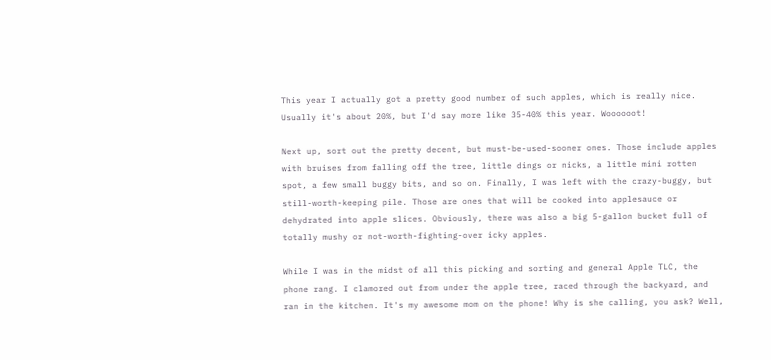This year I actually got a pretty good number of such apples, which is really nice. Usually it's about 20%, but I'd say more like 35-40% this year. Woooooot!

Next up, sort out the pretty decent, but must-be-used-sooner ones. Those include apples with bruises from falling off the tree, little dings or nicks, a little mini rotten spot, a few small buggy bits, and so on. Finally, I was left with the crazy-buggy, but still-worth-keeping pile. Those are ones that will be cooked into applesauce or dehydrated into apple slices. Obviously, there was also a big 5-gallon bucket full of totally mushy or not-worth-fighting-over icky apples.

While I was in the midst of all this picking and sorting and general Apple TLC, the phone rang. I clamored out from under the apple tree, raced through the backyard, and ran in the kitchen. It's my awesome mom on the phone! Why is she calling, you ask? Well,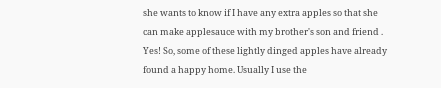she wants to know if I have any extra apples so that she can make applesauce with my brother's son and friend . Yes! So, some of these lightly dinged apples have already found a happy home. Usually I use the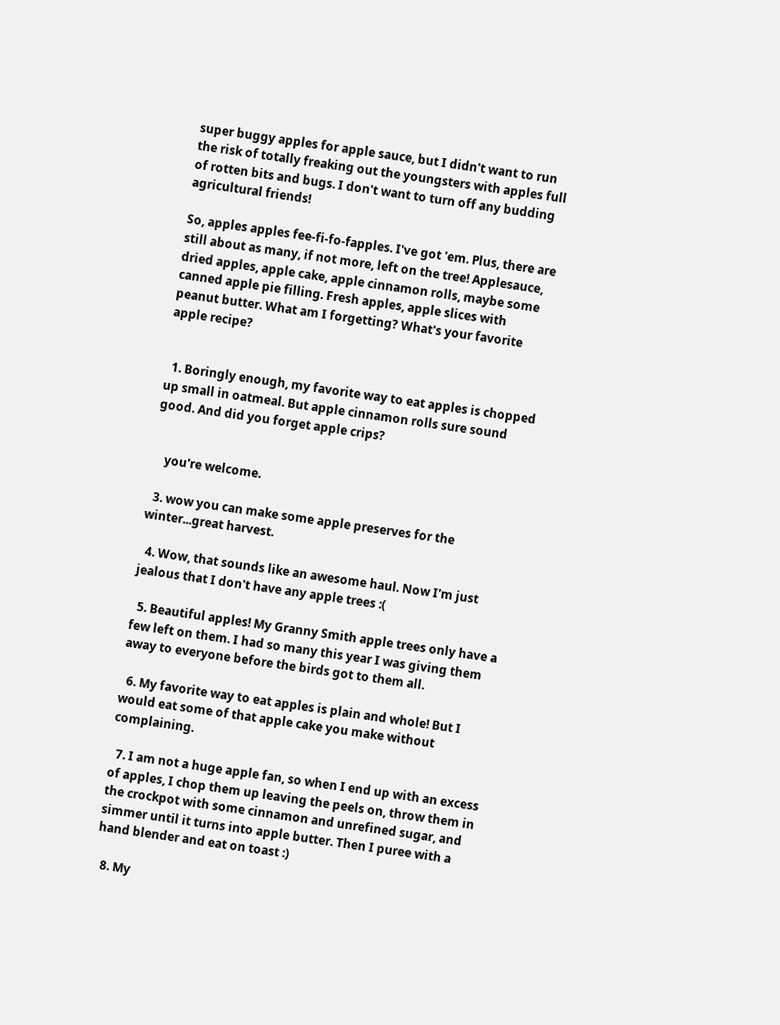super buggy apples for apple sauce, but I didn't want to run the risk of totally freaking out the youngsters with apples full of rotten bits and bugs. I don't want to turn off any budding agricultural friends!

So, apples apples fee-fi-fo-fapples. I've got 'em. Plus, there are still about as many, if not more, left on the tree! Applesauce, dried apples, apple cake, apple cinnamon rolls, maybe some canned apple pie filling. Fresh apples, apple slices with peanut butter. What am I forgetting? What's your favorite apple recipe?


  1. Boringly enough, my favorite way to eat apples is chopped up small in oatmeal. But apple cinnamon rolls sure sound good. And did you forget apple crips?


    you're welcome.

  3. wow you can make some apple preserves for the winter...great harvest.

  4. Wow, that sounds like an awesome haul. Now I'm just jealous that I don't have any apple trees :(

  5. Beautiful apples! My Granny Smith apple trees only have a few left on them. I had so many this year I was giving them away to everyone before the birds got to them all.

  6. My favorite way to eat apples is plain and whole! But I would eat some of that apple cake you make without complaining.

  7. I am not a huge apple fan, so when I end up with an excess of apples, I chop them up leaving the peels on, throw them in the crockpot with some cinnamon and unrefined sugar, and simmer until it turns into apple butter. Then I puree with a hand blender and eat on toast :)

  8. My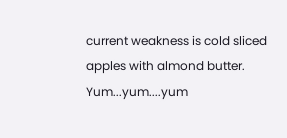current weakness is cold sliced apples with almond butter. Yum...yum....yum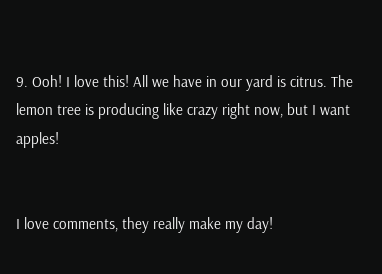9. Ooh! I love this! All we have in our yard is citrus. The lemon tree is producing like crazy right now, but I want apples!


I love comments, they really make my day!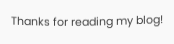Thanks for reading my blog!